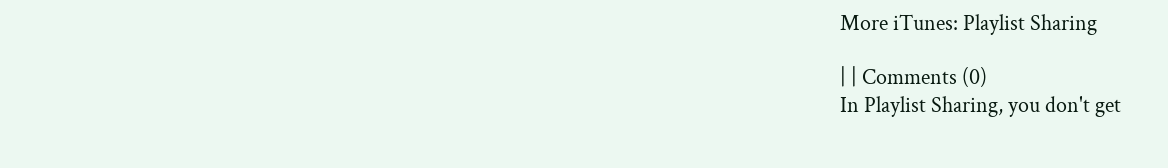More iTunes: Playlist Sharing

| | Comments (0)
In Playlist Sharing, you don't get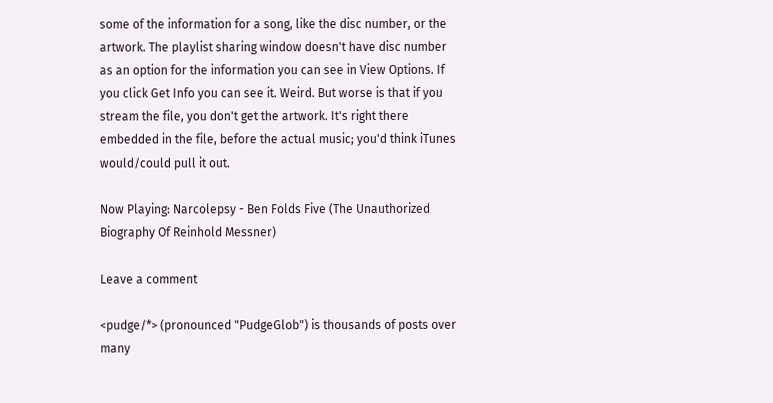some of the information for a song, like the disc number, or the artwork. The playlist sharing window doesn't have disc number as an option for the information you can see in View Options. If you click Get Info you can see it. Weird. But worse is that if you stream the file, you don't get the artwork. It's right there embedded in the file, before the actual music; you'd think iTunes would/could pull it out.

Now Playing: Narcolepsy - Ben Folds Five (The Unauthorized Biography Of Reinhold Messner)

Leave a comment

<pudge/*> (pronounced "PudgeGlob") is thousands of posts over many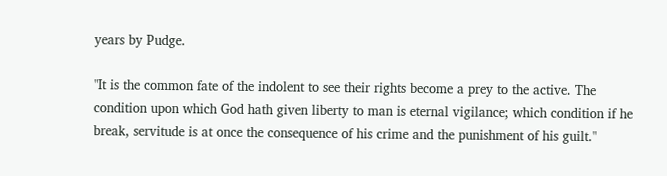years by Pudge.

"It is the common fate of the indolent to see their rights become a prey to the active. The condition upon which God hath given liberty to man is eternal vigilance; which condition if he break, servitude is at once the consequence of his crime and the punishment of his guilt."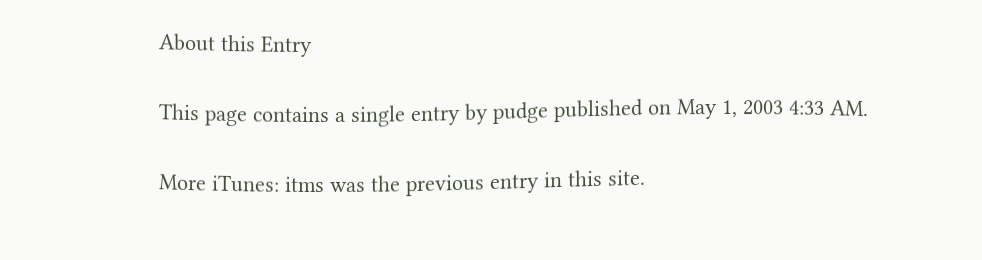About this Entry

This page contains a single entry by pudge published on May 1, 2003 4:33 AM.

More iTunes: itms was the previous entry in this site.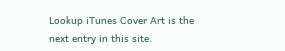Lookup iTunes Cover Art is the next entry in this site.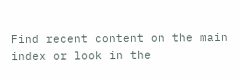Find recent content on the main index or look in the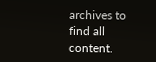archives to find all content.